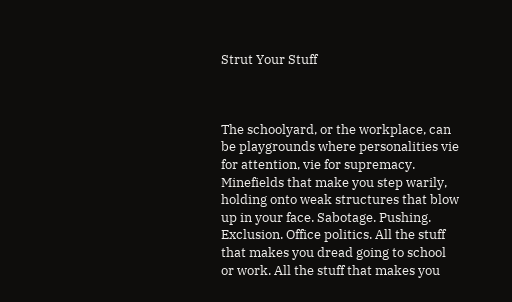Strut Your Stuff



The schoolyard, or the workplace, can be playgrounds where personalities vie for attention, vie for supremacy. Minefields that make you step warily, holding onto weak structures that blow up in your face. Sabotage. Pushing. Exclusion. Office politics. All the stuff that makes you dread going to school or work. All the stuff that makes you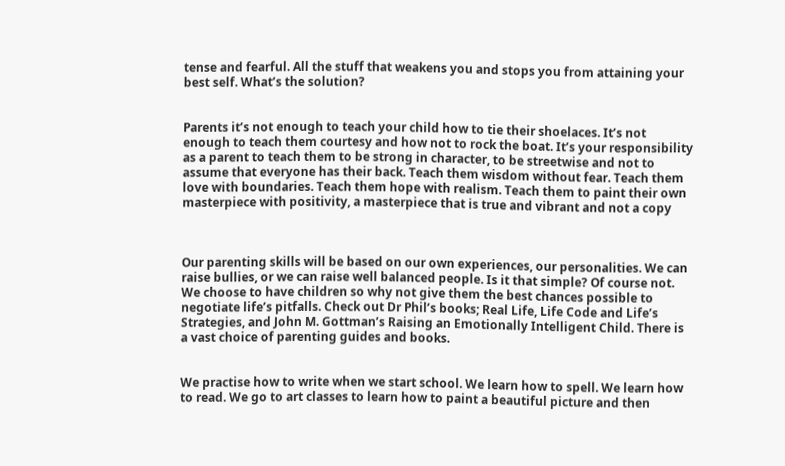tense and fearful. All the stuff that weakens you and stops you from attaining your best self. What’s the solution?


Parents it’s not enough to teach your child how to tie their shoelaces. It’s not enough to teach them courtesy and how not to rock the boat. It’s your responsibility as a parent to teach them to be strong in character, to be streetwise and not to assume that everyone has their back. Teach them wisdom without fear. Teach them love with boundaries. Teach them hope with realism. Teach them to paint their own masterpiece with positivity, a masterpiece that is true and vibrant and not a copy



Our parenting skills will be based on our own experiences, our personalities. We can raise bullies, or we can raise well balanced people. Is it that simple? Of course not. We choose to have children so why not give them the best chances possible to negotiate life’s pitfalls. Check out Dr Phil’s books; Real Life, Life Code and Life’s Strategies, and John M. Gottman’s Raising an Emotionally Intelligent Child. There is a vast choice of parenting guides and books.


We practise how to write when we start school. We learn how to spell. We learn how to read. We go to art classes to learn how to paint a beautiful picture and then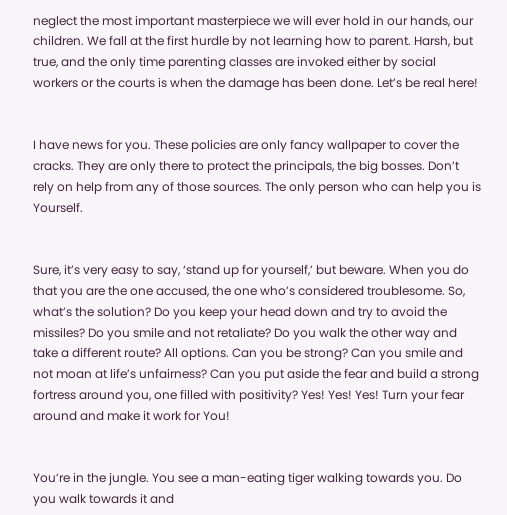neglect the most important masterpiece we will ever hold in our hands, our children. We fall at the first hurdle by not learning how to parent. Harsh, but true, and the only time parenting classes are invoked either by social workers or the courts is when the damage has been done. Let’s be real here!


I have news for you. These policies are only fancy wallpaper to cover the cracks. They are only there to protect the principals, the big bosses. Don’t rely on help from any of those sources. The only person who can help you is Yourself.


Sure, it’s very easy to say, ‘stand up for yourself,’ but beware. When you do that you are the one accused, the one who’s considered troublesome. So, what’s the solution? Do you keep your head down and try to avoid the missiles? Do you smile and not retaliate? Do you walk the other way and take a different route? All options. Can you be strong? Can you smile and not moan at life’s unfairness? Can you put aside the fear and build a strong fortress around you, one filled with positivity? Yes! Yes! Yes! Turn your fear around and make it work for You!


You’re in the jungle. You see a man-eating tiger walking towards you. Do you walk towards it and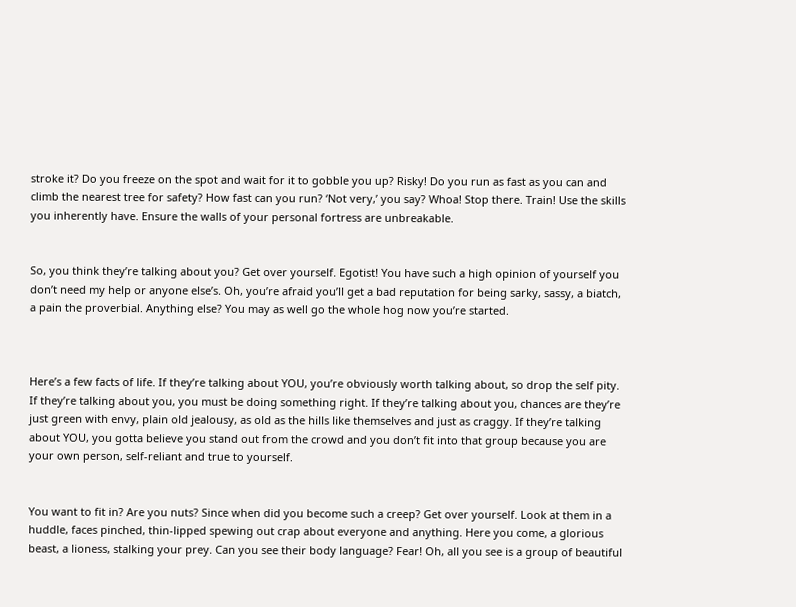stroke it? Do you freeze on the spot and wait for it to gobble you up? Risky! Do you run as fast as you can and climb the nearest tree for safety? How fast can you run? ‘Not very,’ you say? Whoa! Stop there. Train! Use the skills you inherently have. Ensure the walls of your personal fortress are unbreakable.


So, you think they’re talking about you? Get over yourself. Egotist! You have such a high opinion of yourself you don’t need my help or anyone else’s. Oh, you’re afraid you’ll get a bad reputation for being sarky, sassy, a biatch, a pain the proverbial. Anything else? You may as well go the whole hog now you’re started.



Here’s a few facts of life. If they’re talking about YOU, you’re obviously worth talking about, so drop the self pity. If they’re talking about you, you must be doing something right. If they’re talking about you, chances are they’re just green with envy, plain old jealousy, as old as the hills like themselves and just as craggy. If they’re talking about YOU, you gotta believe you stand out from the crowd and you don’t fit into that group because you are your own person, self-reliant and true to yourself.


You want to fit in? Are you nuts? Since when did you become such a creep? Get over yourself. Look at them in a huddle, faces pinched, thin-lipped spewing out crap about everyone and anything. Here you come, a glorious beast, a lioness, stalking your prey. Can you see their body language? Fear! Oh, all you see is a group of beautiful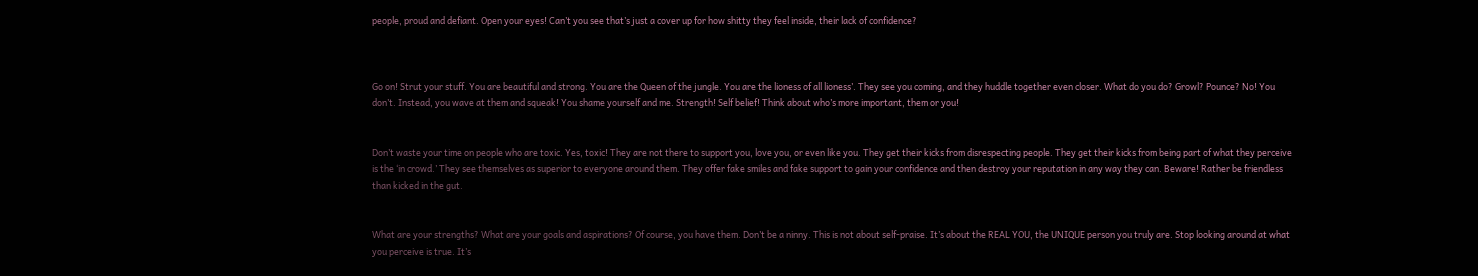people, proud and defiant. Open your eyes! Can’t you see that’s just a cover up for how shitty they feel inside, their lack of confidence?



Go on! Strut your stuff. You are beautiful and strong. You are the Queen of the jungle. You are the lioness of all lioness’. They see you coming, and they huddle together even closer. What do you do? Growl? Pounce? No! You don’t. Instead, you wave at them and squeak! You shame yourself and me. Strength! Self belief! Think about who’s more important, them or you!


Don’t waste your time on people who are toxic. Yes, toxic! They are not there to support you, love you, or even like you. They get their kicks from disrespecting people. They get their kicks from being part of what they perceive is the ‘in crowd.’ They see themselves as superior to everyone around them. They offer fake smiles and fake support to gain your confidence and then destroy your reputation in any way they can. Beware! Rather be friendless than kicked in the gut.


What are your strengths? What are your goals and aspirations? Of course, you have them. Don’t be a ninny. This is not about self-praise. It’s about the REAL YOU, the UNIQUE person you truly are. Stop looking around at what you perceive is true. It’s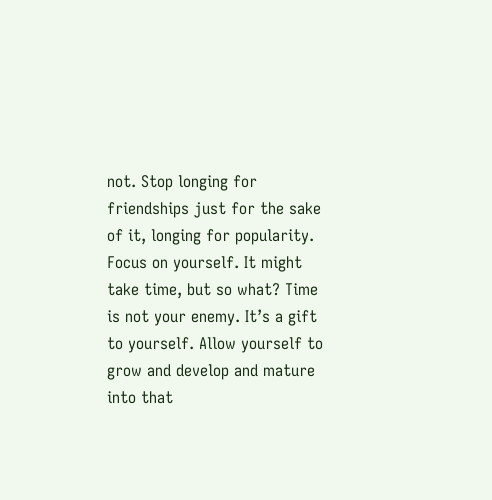not. Stop longing for friendships just for the sake of it, longing for popularity. Focus on yourself. It might take time, but so what? Time is not your enemy. It’s a gift to yourself. Allow yourself to grow and develop and mature into that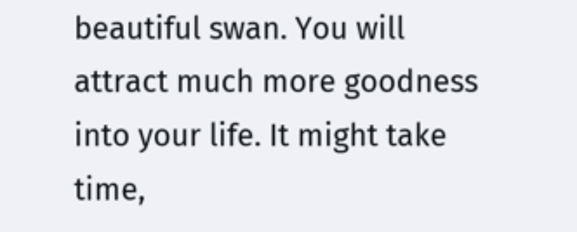beautiful swan. You will attract much more goodness into your life. It might take time,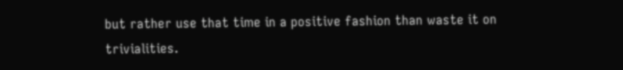but rather use that time in a positive fashion than waste it on trivialities.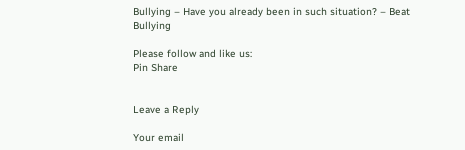Bullying – Have you already been in such situation? – Beat Bullying

Please follow and like us:
Pin Share


Leave a Reply

Your email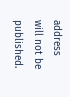address will not be published.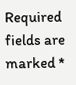Required fields are marked *